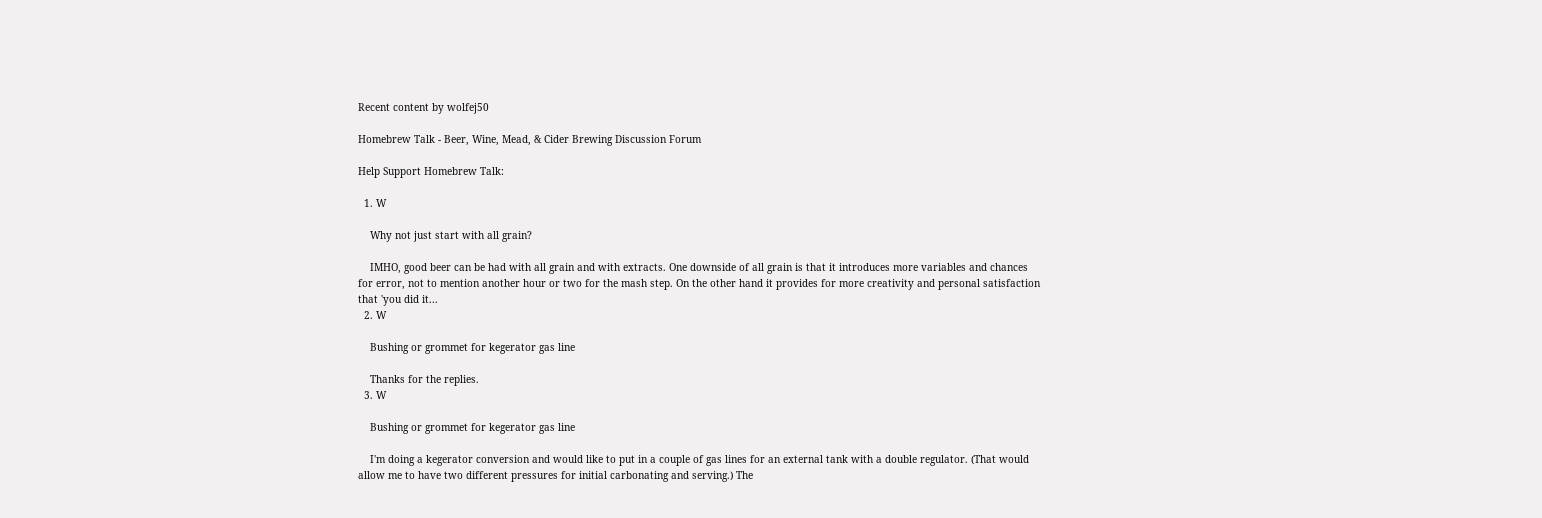Recent content by wolfej50

Homebrew Talk - Beer, Wine, Mead, & Cider Brewing Discussion Forum

Help Support Homebrew Talk:

  1. W

    Why not just start with all grain?

    IMHO, good beer can be had with all grain and with extracts. One downside of all grain is that it introduces more variables and chances for error, not to mention another hour or two for the mash step. On the other hand it provides for more creativity and personal satisfaction that 'you did it...
  2. W

    Bushing or grommet for kegerator gas line

    Thanks for the replies.
  3. W

    Bushing or grommet for kegerator gas line

    I'm doing a kegerator conversion and would like to put in a couple of gas lines for an external tank with a double regulator. (That would allow me to have two different pressures for initial carbonating and serving.) The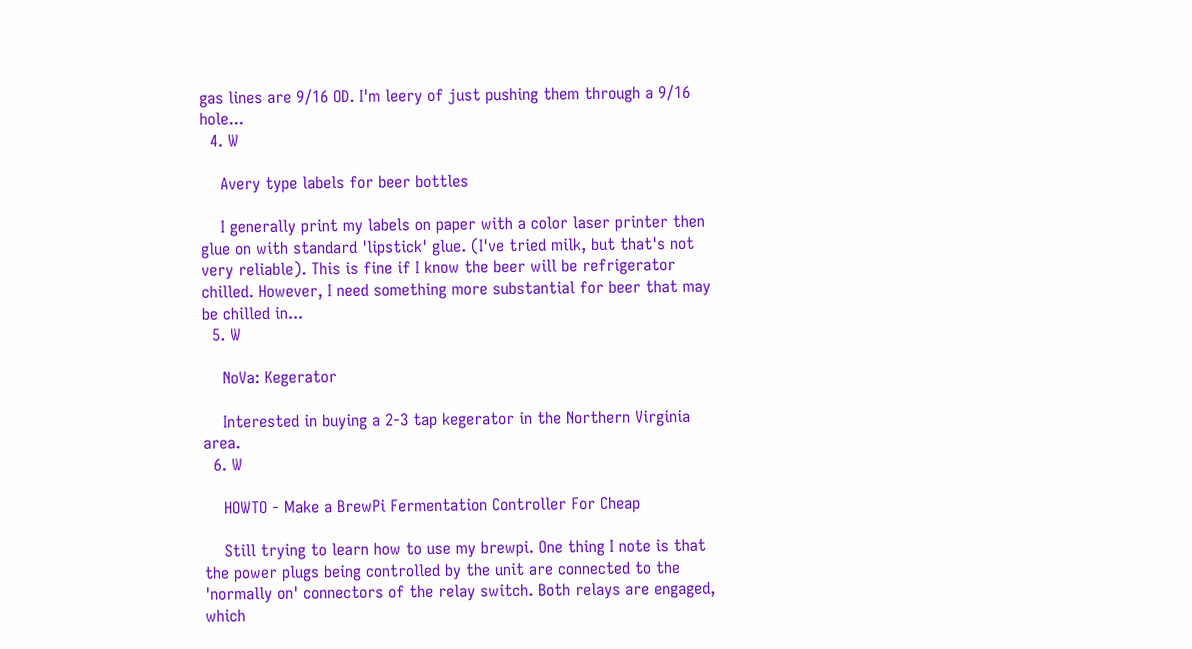gas lines are 9/16 OD. I'm leery of just pushing them through a 9/16 hole...
  4. W

    Avery type labels for beer bottles

    I generally print my labels on paper with a color laser printer then glue on with standard 'lipstick' glue. (I've tried milk, but that's not very reliable). This is fine if I know the beer will be refrigerator chilled. However, I need something more substantial for beer that may be chilled in...
  5. W

    NoVa: Kegerator

    Interested in buying a 2-3 tap kegerator in the Northern Virginia area.
  6. W

    HOWTO - Make a BrewPi Fermentation Controller For Cheap

    Still trying to learn how to use my brewpi. One thing I note is that the power plugs being controlled by the unit are connected to the 'normally on' connectors of the relay switch. Both relays are engaged, which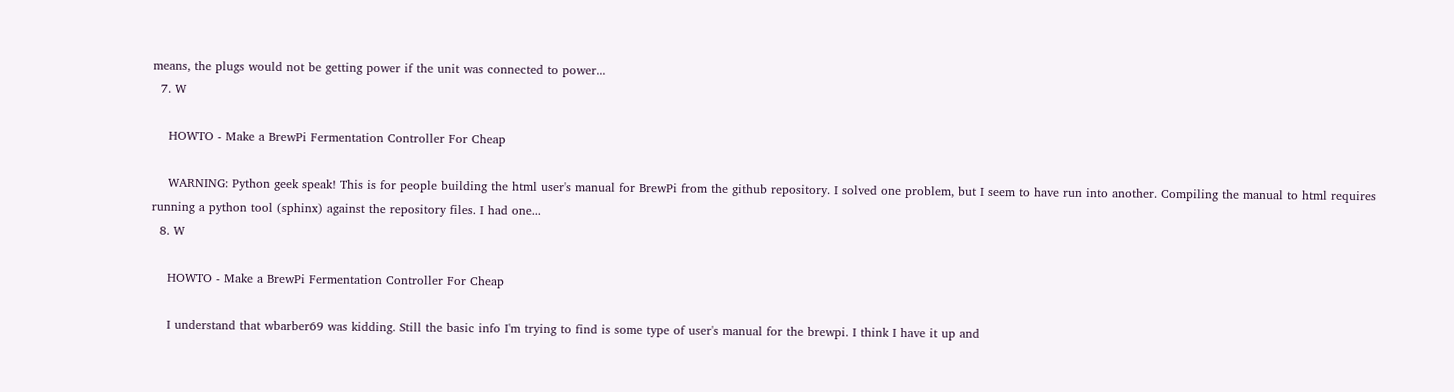means, the plugs would not be getting power if the unit was connected to power...
  7. W

    HOWTO - Make a BrewPi Fermentation Controller For Cheap

    WARNING: Python geek speak! This is for people building the html user's manual for BrewPi from the github repository. I solved one problem, but I seem to have run into another. Compiling the manual to html requires running a python tool (sphinx) against the repository files. I had one...
  8. W

    HOWTO - Make a BrewPi Fermentation Controller For Cheap

    I understand that wbarber69 was kidding. Still the basic info I'm trying to find is some type of user's manual for the brewpi. I think I have it up and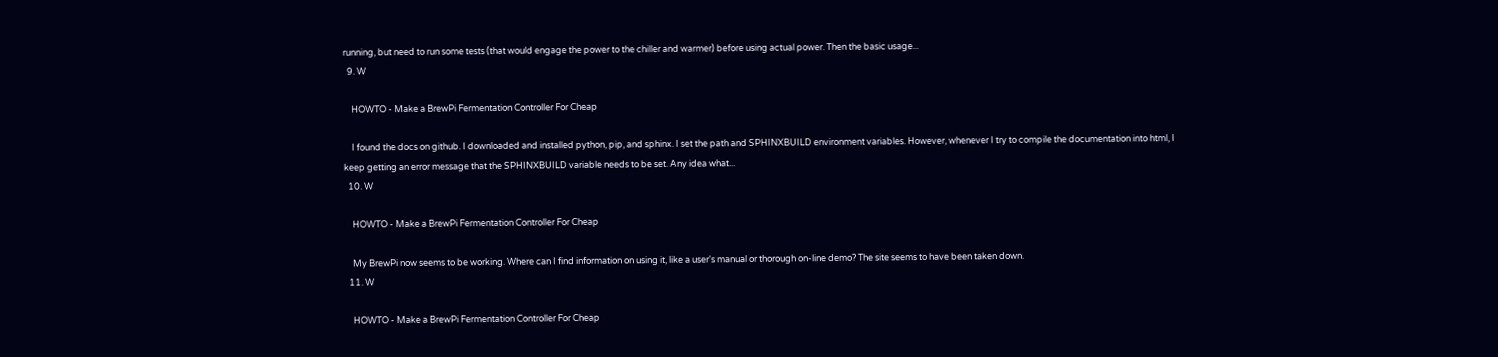running, but need to run some tests (that would engage the power to the chiller and warmer) before using actual power. Then the basic usage...
  9. W

    HOWTO - Make a BrewPi Fermentation Controller For Cheap

    I found the docs on github. I downloaded and installed python, pip, and sphinx. I set the path and SPHINXBUILD environment variables. However, whenever I try to compile the documentation into html, I keep getting an error message that the SPHINXBUILD variable needs to be set. Any idea what...
  10. W

    HOWTO - Make a BrewPi Fermentation Controller For Cheap

    My BrewPi now seems to be working. Where can I find information on using it, like a user's manual or thorough on-line demo? The site seems to have been taken down.
  11. W

    HOWTO - Make a BrewPi Fermentation Controller For Cheap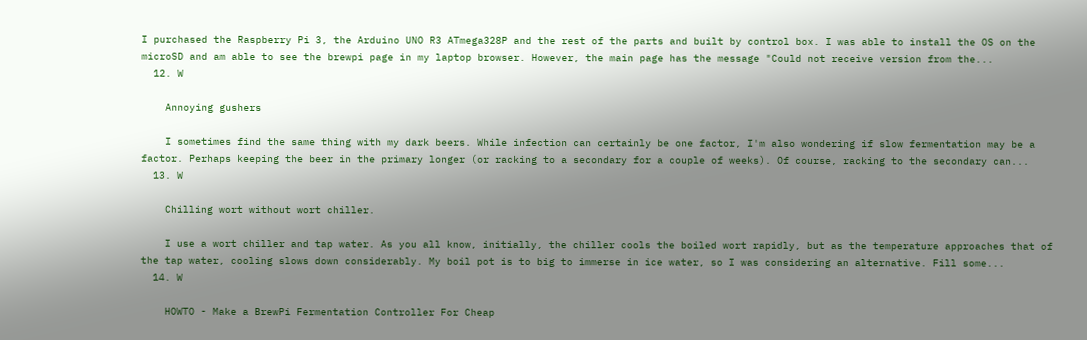I purchased the Raspberry Pi 3, the Arduino UNO R3 ATmega328P and the rest of the parts and built by control box. I was able to install the OS on the microSD and am able to see the brewpi page in my laptop browser. However, the main page has the message "Could not receive version from the...
  12. W

    Annoying gushers

    I sometimes find the same thing with my dark beers. While infection can certainly be one factor, I'm also wondering if slow fermentation may be a factor. Perhaps keeping the beer in the primary longer (or racking to a secondary for a couple of weeks). Of course, racking to the secondary can...
  13. W

    Chilling wort without wort chiller.

    I use a wort chiller and tap water. As you all know, initially, the chiller cools the boiled wort rapidly, but as the temperature approaches that of the tap water, cooling slows down considerably. My boil pot is to big to immerse in ice water, so I was considering an alternative. Fill some...
  14. W

    HOWTO - Make a BrewPi Fermentation Controller For Cheap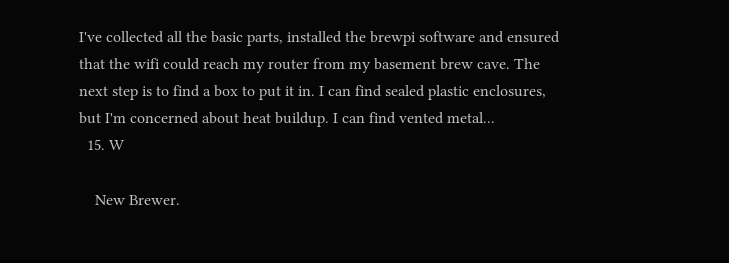I've collected all the basic parts, installed the brewpi software and ensured that the wifi could reach my router from my basement brew cave. The next step is to find a box to put it in. I can find sealed plastic enclosures, but I'm concerned about heat buildup. I can find vented metal...
  15. W

    New Brewer.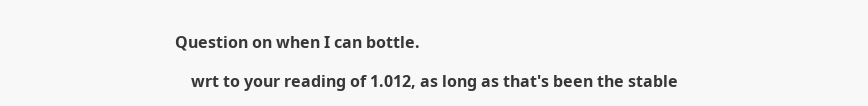Question on when I can bottle.

    wrt to your reading of 1.012, as long as that's been the stable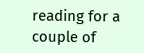reading for a couple of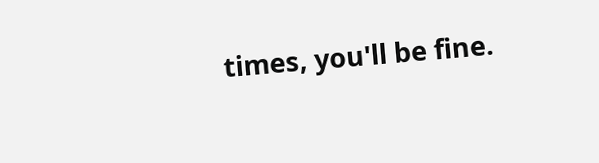times, you'll be fine.